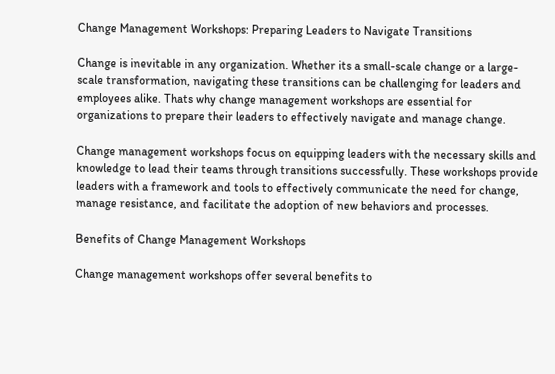Change Management Workshops: Preparing Leaders to Navigate Transitions

Change is inevitable in any organization. Whether its a small-scale change or a large-scale transformation, navigating these transitions can be challenging for leaders and employees alike. Thats why change management workshops are essential for organizations to prepare their leaders to effectively navigate and manage change.

Change management workshops focus on equipping leaders with the necessary skills and knowledge to lead their teams through transitions successfully. These workshops provide leaders with a framework and tools to effectively communicate the need for change, manage resistance, and facilitate the adoption of new behaviors and processes.

Benefits of Change Management Workshops

Change management workshops offer several benefits to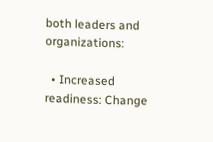both leaders and organizations:

  • Increased readiness: Change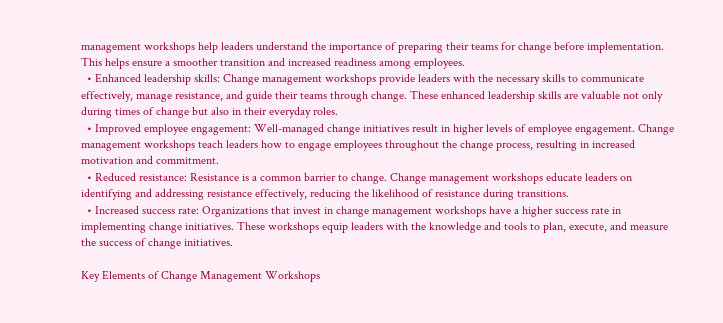management workshops help leaders understand the importance of preparing their teams for change before implementation. This helps ensure a smoother transition and increased readiness among employees.
  • Enhanced leadership skills: Change management workshops provide leaders with the necessary skills to communicate effectively, manage resistance, and guide their teams through change. These enhanced leadership skills are valuable not only during times of change but also in their everyday roles.
  • Improved employee engagement: Well-managed change initiatives result in higher levels of employee engagement. Change management workshops teach leaders how to engage employees throughout the change process, resulting in increased motivation and commitment.
  • Reduced resistance: Resistance is a common barrier to change. Change management workshops educate leaders on identifying and addressing resistance effectively, reducing the likelihood of resistance during transitions.
  • Increased success rate: Organizations that invest in change management workshops have a higher success rate in implementing change initiatives. These workshops equip leaders with the knowledge and tools to plan, execute, and measure the success of change initiatives.

Key Elements of Change Management Workshops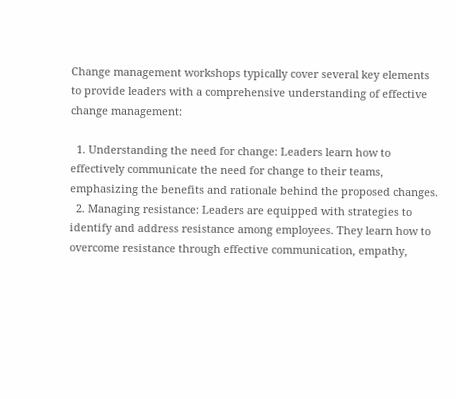Change management workshops typically cover several key elements to provide leaders with a comprehensive understanding of effective change management:

  1. Understanding the need for change: Leaders learn how to effectively communicate the need for change to their teams, emphasizing the benefits and rationale behind the proposed changes.
  2. Managing resistance: Leaders are equipped with strategies to identify and address resistance among employees. They learn how to overcome resistance through effective communication, empathy,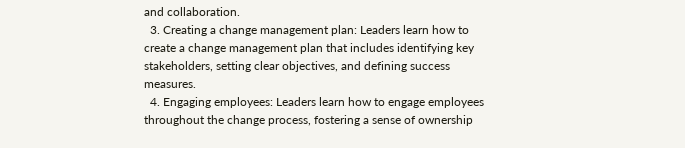and collaboration.
  3. Creating a change management plan: Leaders learn how to create a change management plan that includes identifying key stakeholders, setting clear objectives, and defining success measures.
  4. Engaging employees: Leaders learn how to engage employees throughout the change process, fostering a sense of ownership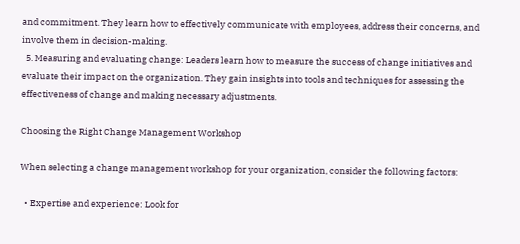and commitment. They learn how to effectively communicate with employees, address their concerns, and involve them in decision-making.
  5. Measuring and evaluating change: Leaders learn how to measure the success of change initiatives and evaluate their impact on the organization. They gain insights into tools and techniques for assessing the effectiveness of change and making necessary adjustments.

Choosing the Right Change Management Workshop

When selecting a change management workshop for your organization, consider the following factors:

  • Expertise and experience: Look for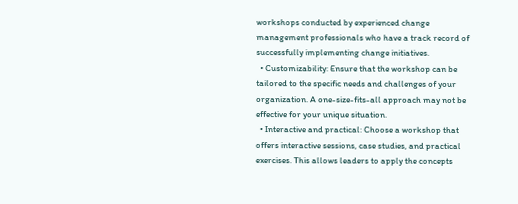workshops conducted by experienced change management professionals who have a track record of successfully implementing change initiatives.
  • Customizability: Ensure that the workshop can be tailored to the specific needs and challenges of your organization. A one-size-fits-all approach may not be effective for your unique situation.
  • Interactive and practical: Choose a workshop that offers interactive sessions, case studies, and practical exercises. This allows leaders to apply the concepts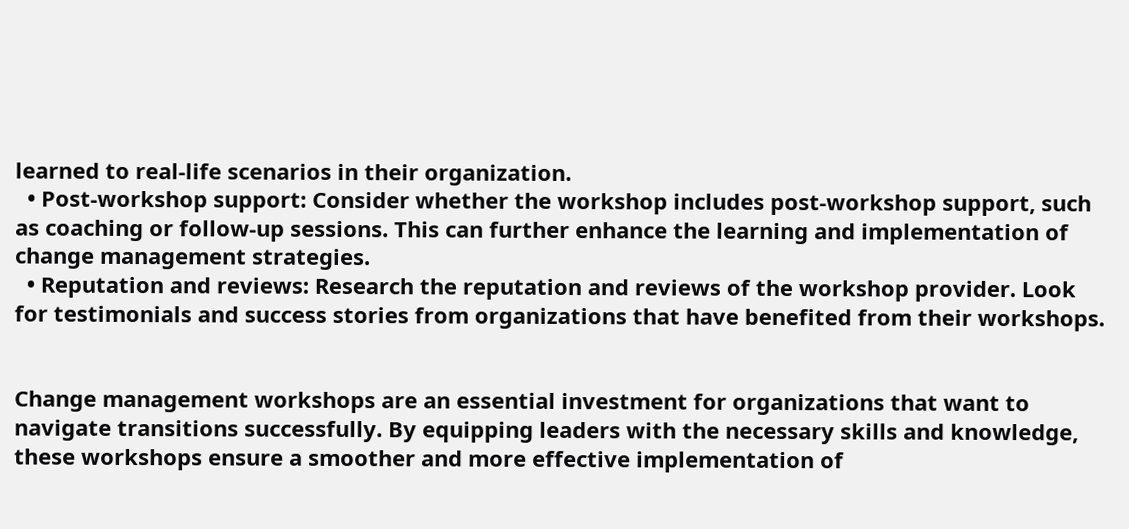learned to real-life scenarios in their organization.
  • Post-workshop support: Consider whether the workshop includes post-workshop support, such as coaching or follow-up sessions. This can further enhance the learning and implementation of change management strategies.
  • Reputation and reviews: Research the reputation and reviews of the workshop provider. Look for testimonials and success stories from organizations that have benefited from their workshops.


Change management workshops are an essential investment for organizations that want to navigate transitions successfully. By equipping leaders with the necessary skills and knowledge, these workshops ensure a smoother and more effective implementation of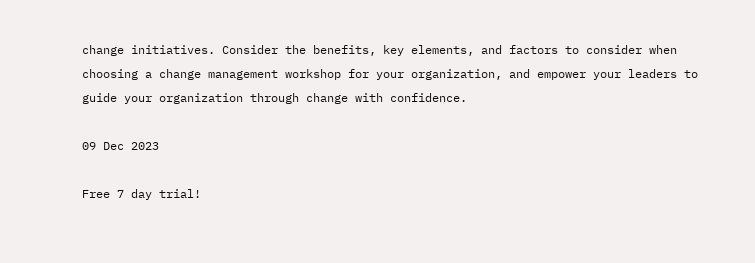change initiatives. Consider the benefits, key elements, and factors to consider when choosing a change management workshop for your organization, and empower your leaders to guide your organization through change with confidence.

09 Dec 2023

Free 7 day trial!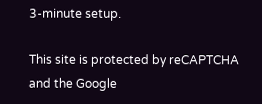3-minute setup.

This site is protected by reCAPTCHA and the Google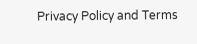Privacy Policy and Terms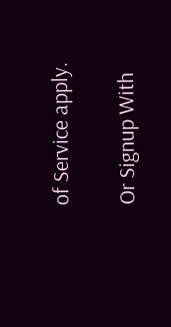of Service apply.

Or Signup With